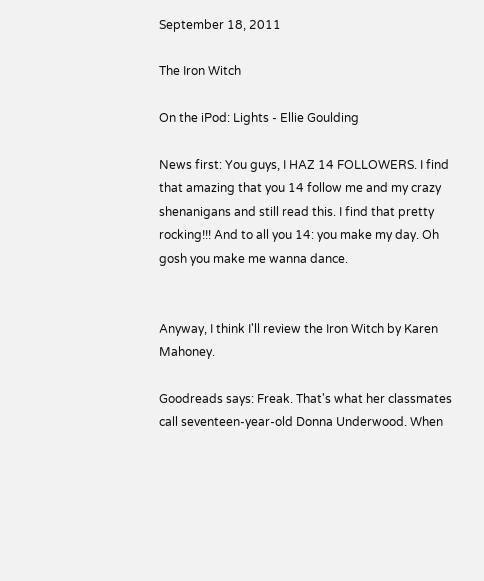September 18, 2011

The Iron Witch

On the iPod: Lights - Ellie Goulding

News first: You guys, I HAZ 14 FOLLOWERS. I find that amazing that you 14 follow me and my crazy shenanigans and still read this. I find that pretty rocking!!! And to all you 14: you make my day. Oh gosh you make me wanna dance.


Anyway, I think I'll review the Iron Witch by Karen Mahoney.

Goodreads says: Freak. That's what her classmates call seventeen-year-old Donna Underwood. When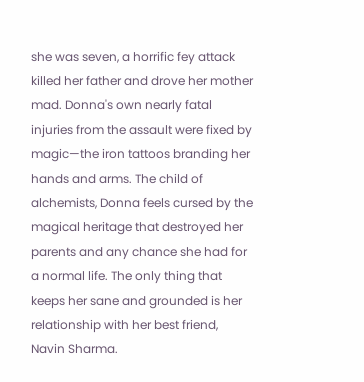she was seven, a horrific fey attack killed her father and drove her mother mad. Donna's own nearly fatal injuries from the assault were fixed by magic—the iron tattoos branding her hands and arms. The child of alchemists, Donna feels cursed by the magical heritage that destroyed her parents and any chance she had for a normal life. The only thing that keeps her sane and grounded is her relationship with her best friend, Navin Sharma.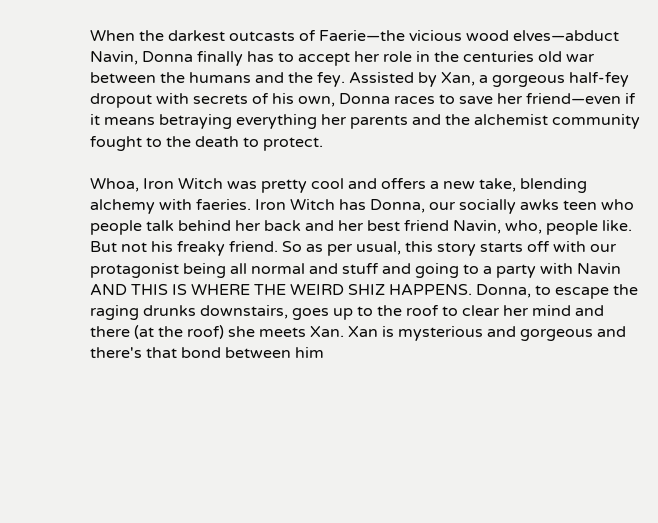When the darkest outcasts of Faerie—the vicious wood elves—abduct Navin, Donna finally has to accept her role in the centuries old war between the humans and the fey. Assisted by Xan, a gorgeous half-fey dropout with secrets of his own, Donna races to save her friend—even if it means betraying everything her parents and the alchemist community fought to the death to protect.

Whoa, Iron Witch was pretty cool and offers a new take, blending alchemy with faeries. Iron Witch has Donna, our socially awks teen who people talk behind her back and her best friend Navin, who, people like. But not his freaky friend. So as per usual, this story starts off with our protagonist being all normal and stuff and going to a party with Navin AND THIS IS WHERE THE WEIRD SHIZ HAPPENS. Donna, to escape the raging drunks downstairs, goes up to the roof to clear her mind and there (at the roof) she meets Xan. Xan is mysterious and gorgeous and there's that bond between him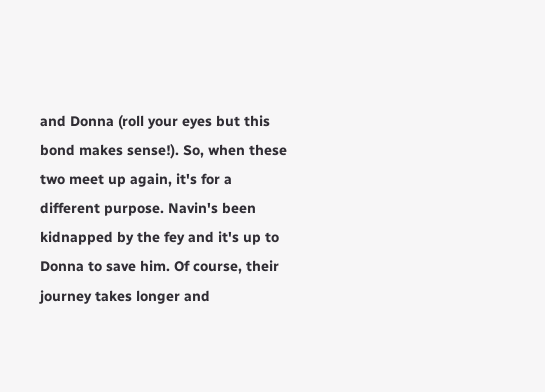and Donna (roll your eyes but this bond makes sense!). So, when these two meet up again, it's for a different purpose. Navin's been kidnapped by the fey and it's up to Donna to save him. Of course, their journey takes longer and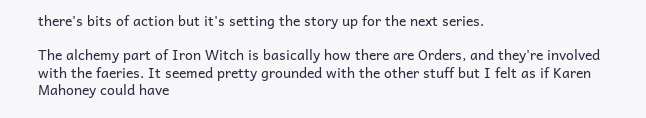there's bits of action but it's setting the story up for the next series.

The alchemy part of Iron Witch is basically how there are Orders, and they're involved with the faeries. It seemed pretty grounded with the other stuff but I felt as if Karen Mahoney could have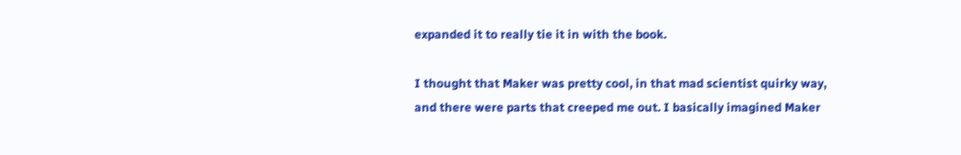expanded it to really tie it in with the book.

I thought that Maker was pretty cool, in that mad scientist quirky way, and there were parts that creeped me out. I basically imagined Maker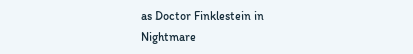as Doctor Finklestein in Nightmare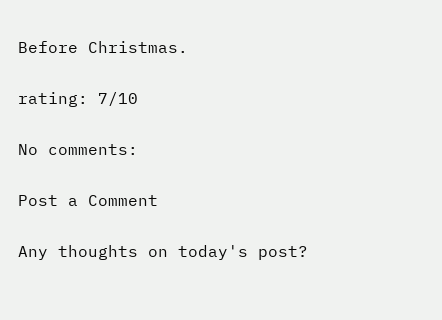Before Christmas.

rating: 7/10

No comments:

Post a Comment

Any thoughts on today's post?